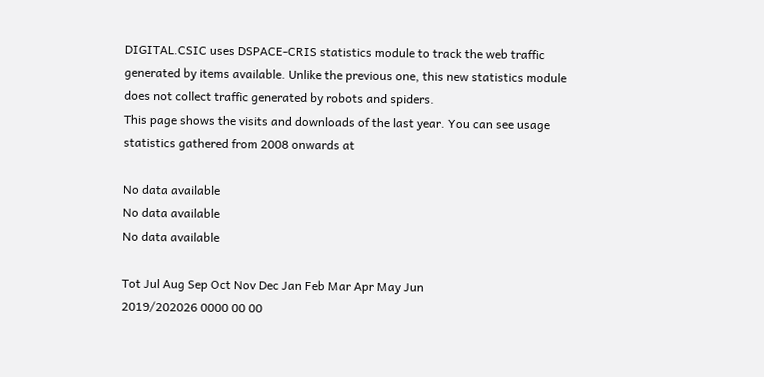DIGITAL.CSIC uses DSPACE-CRIS statistics module to track the web traffic generated by items available. Unlike the previous one, this new statistics module does not collect traffic generated by robots and spiders.
This page shows the visits and downloads of the last year. You can see usage statistics gathered from 2008 onwards at

No data available
No data available
No data available

Tot Jul Aug Sep Oct Nov Dec Jan Feb Mar Apr May Jun
2019/202026 0000 00 00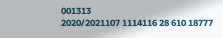001313
2020/2021107 1114116 28 610 18777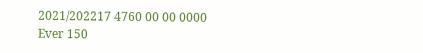2021/202217 4760 00 00 0000
Ever 150